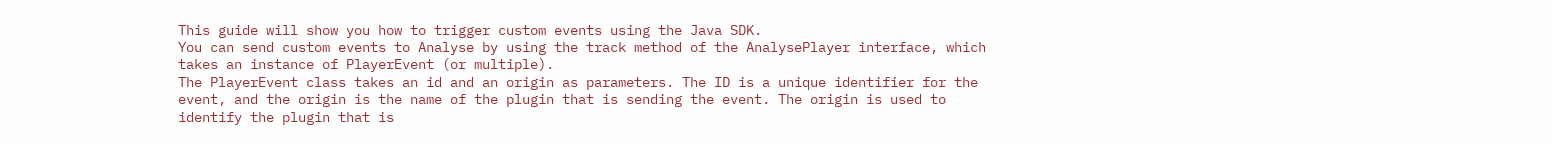This guide will show you how to trigger custom events using the Java SDK.
You can send custom events to Analyse by using the track method of the AnalysePlayer interface, which takes an instance of PlayerEvent (or multiple).
The PlayerEvent class takes an id and an origin as parameters. The ID is a unique identifier for the event, and the origin is the name of the plugin that is sending the event. The origin is used to identify the plugin that is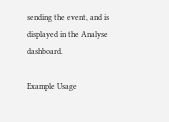sending the event, and is displayed in the Analyse dashboard.

Example Usage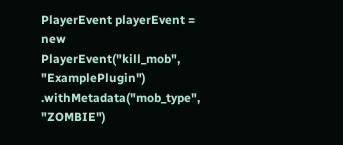PlayerEvent playerEvent = new PlayerEvent("kill_mob", "ExamplePlugin")
.withMetadata("mob_type", "ZOMBIE")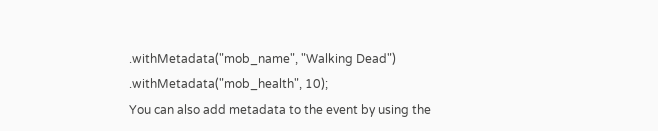.withMetadata("mob_name", "Walking Dead")
.withMetadata("mob_health", 10);
You can also add metadata to the event by using the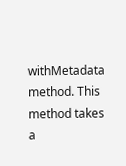withMetadata method. This method takes a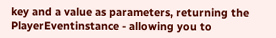key and a value as parameters, returning the PlayerEventinstance - allowing you to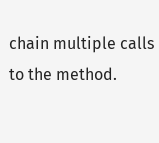chain multiple calls to the method.